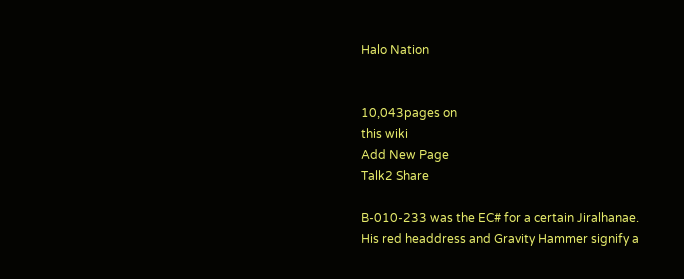Halo Nation


10,043pages on
this wiki
Add New Page
Talk2 Share

B-010-233 was the EC# for a certain Jiralhanae. His red headdress and Gravity Hammer signify a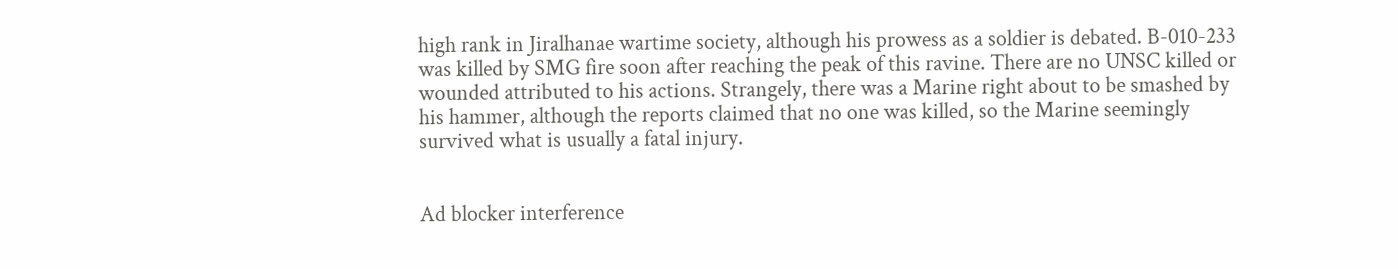high rank in Jiralhanae wartime society, although his prowess as a soldier is debated. B-010-233 was killed by SMG fire soon after reaching the peak of this ravine. There are no UNSC killed or wounded attributed to his actions. Strangely, there was a Marine right about to be smashed by his hammer, although the reports claimed that no one was killed, so the Marine seemingly survived what is usually a fatal injury.


Ad blocker interference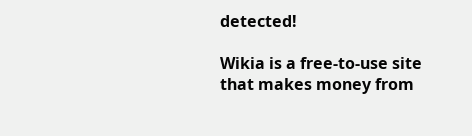detected!

Wikia is a free-to-use site that makes money from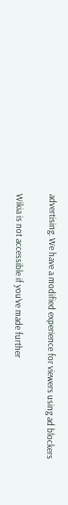advertising. We have a modified experience for viewers using ad blockers

Wikia is not accessible if you’ve made further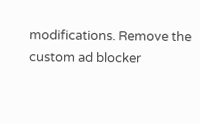modifications. Remove the custom ad blocker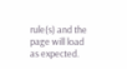rule(s) and the page will load as expected.